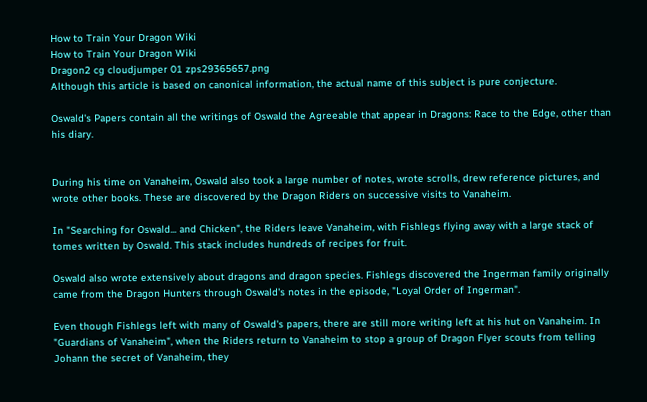How to Train Your Dragon Wiki
How to Train Your Dragon Wiki
Dragon2 cg cloudjumper 01 zps29365657.png
Although this article is based on canonical information, the actual name of this subject is pure conjecture.

Oswald's Papers contain all the writings of Oswald the Agreeable that appear in Dragons: Race to the Edge, other than his diary.


During his time on Vanaheim, Oswald also took a large number of notes, wrote scrolls, drew reference pictures, and wrote other books. These are discovered by the Dragon Riders on successive visits to Vanaheim.

In "Searching for Oswald... and Chicken", the Riders leave Vanaheim, with Fishlegs flying away with a large stack of tomes written by Oswald. This stack includes hundreds of recipes for fruit.

Oswald also wrote extensively about dragons and dragon species. Fishlegs discovered the Ingerman family originally came from the Dragon Hunters through Oswald's notes in the episode, "Loyal Order of Ingerman".

Even though Fishlegs left with many of Oswald's papers, there are still more writing left at his hut on Vanaheim. In "Guardians of Vanaheim", when the Riders return to Vanaheim to stop a group of Dragon Flyer scouts from telling Johann the secret of Vanaheim, they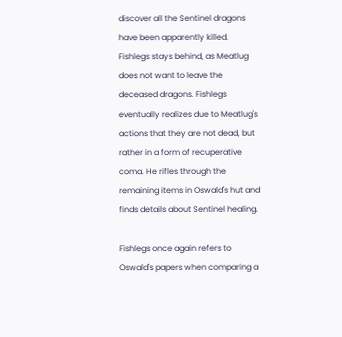discover all the Sentinel dragons have been apparently killed. Fishlegs stays behind, as Meatlug does not want to leave the deceased dragons. Fishlegs eventually realizes due to Meatlug's actions that they are not dead, but rather in a form of recuperative coma. He rifles through the remaining items in Oswald's hut and finds details about Sentinel healing.

Fishlegs once again refers to Oswald's papers when comparing a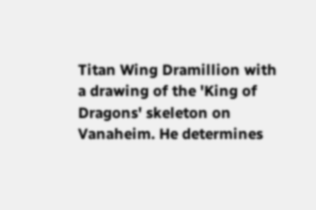Titan Wing Dramillion with a drawing of the 'King of Dragons' skeleton on Vanaheim. He determines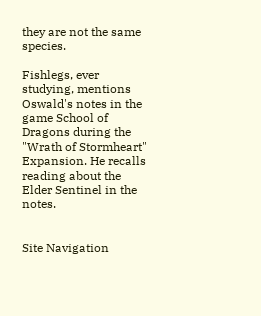they are not the same species.

Fishlegs, ever studying, mentions Oswald's notes in the game School of Dragons during the "Wrath of Stormheart" Expansion. He recalls reading about the Elder Sentinel in the notes.


Site Navigation